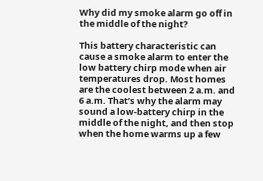Why did my smoke alarm go off in the middle of the night?

This battery characteristic can cause a smoke alarm to enter the low battery chirp mode when air temperatures drop. Most homes are the coolest between 2 a.m. and 6 a.m. That’s why the alarm may sound a low-battery chirp in the middle of the night, and then stop when the home warms up a few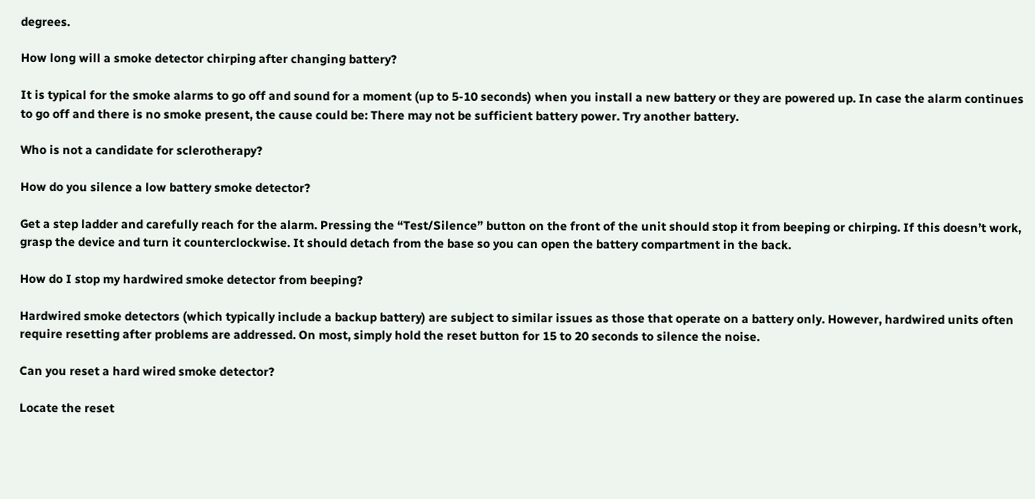degrees.

How long will a smoke detector chirping after changing battery?

It is typical for the smoke alarms to go off and sound for a moment (up to 5-10 seconds) when you install a new battery or they are powered up. In case the alarm continues to go off and there is no smoke present, the cause could be: There may not be sufficient battery power. Try another battery.

Who is not a candidate for sclerotherapy?

How do you silence a low battery smoke detector?

Get a step ladder and carefully reach for the alarm. Pressing the “Test/Silence” button on the front of the unit should stop it from beeping or chirping. If this doesn’t work, grasp the device and turn it counterclockwise. It should detach from the base so you can open the battery compartment in the back.

How do I stop my hardwired smoke detector from beeping?

Hardwired smoke detectors (which typically include a backup battery) are subject to similar issues as those that operate on a battery only. However, hardwired units often require resetting after problems are addressed. On most, simply hold the reset button for 15 to 20 seconds to silence the noise.

Can you reset a hard wired smoke detector?

Locate the reset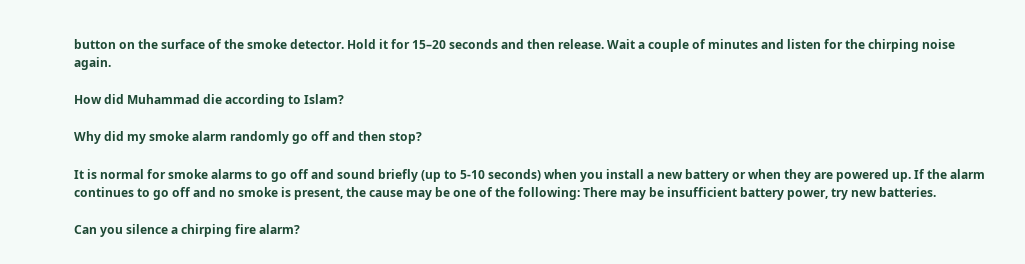button on the surface of the smoke detector. Hold it for 15–20 seconds and then release. Wait a couple of minutes and listen for the chirping noise again.

How did Muhammad die according to Islam?

Why did my smoke alarm randomly go off and then stop?

It is normal for smoke alarms to go off and sound briefly (up to 5-10 seconds) when you install a new battery or when they are powered up. If the alarm continues to go off and no smoke is present, the cause may be one of the following: There may be insufficient battery power, try new batteries.

Can you silence a chirping fire alarm?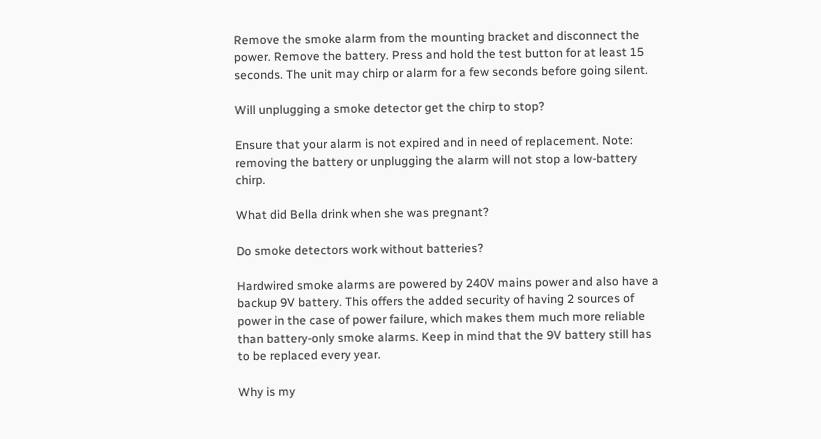Remove the smoke alarm from the mounting bracket and disconnect the power. Remove the battery. Press and hold the test button for at least 15 seconds. The unit may chirp or alarm for a few seconds before going silent.

Will unplugging a smoke detector get the chirp to stop?

Ensure that your alarm is not expired and in need of replacement. Note: removing the battery or unplugging the alarm will not stop a low-battery chirp.

What did Bella drink when she was pregnant?

Do smoke detectors work without batteries?

Hardwired smoke alarms are powered by 240V mains power and also have a backup 9V battery. This offers the added security of having 2 sources of power in the case of power failure, which makes them much more reliable than battery-only smoke alarms. Keep in mind that the 9V battery still has to be replaced every year.

Why is my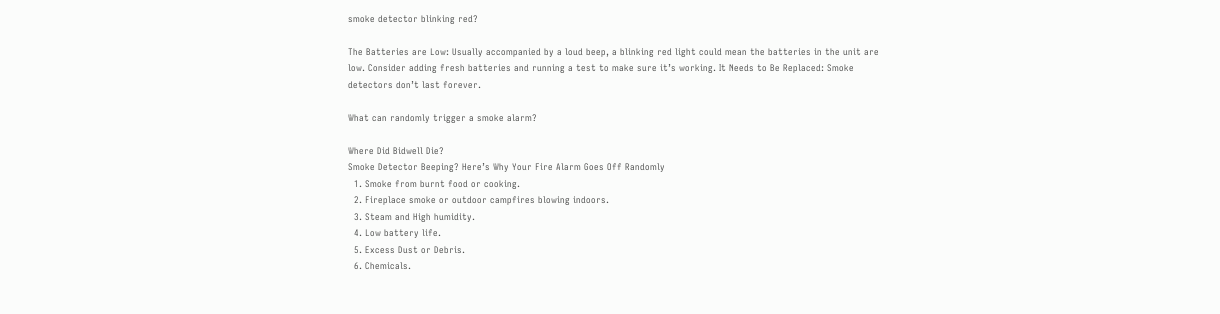smoke detector blinking red?

The Batteries are Low: Usually accompanied by a loud beep, a blinking red light could mean the batteries in the unit are low. Consider adding fresh batteries and running a test to make sure it’s working. It Needs to Be Replaced: Smoke detectors don’t last forever.

What can randomly trigger a smoke alarm?

Where Did Bidwell Die?
Smoke Detector Beeping? Here’s Why Your Fire Alarm Goes Off Randomly
  1. Smoke from burnt food or cooking.
  2. Fireplace smoke or outdoor campfires blowing indoors.
  3. Steam and High humidity.
  4. Low battery life.
  5. Excess Dust or Debris.
  6. Chemicals.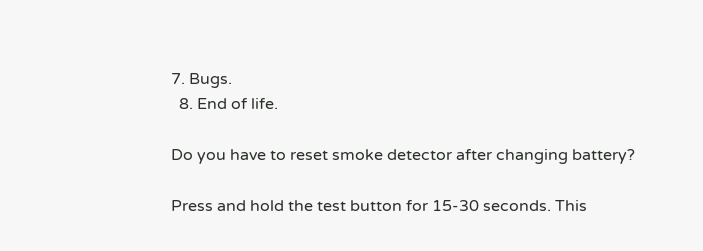7. Bugs.
  8. End of life.

Do you have to reset smoke detector after changing battery?

Press and hold the test button for 15-30 seconds. This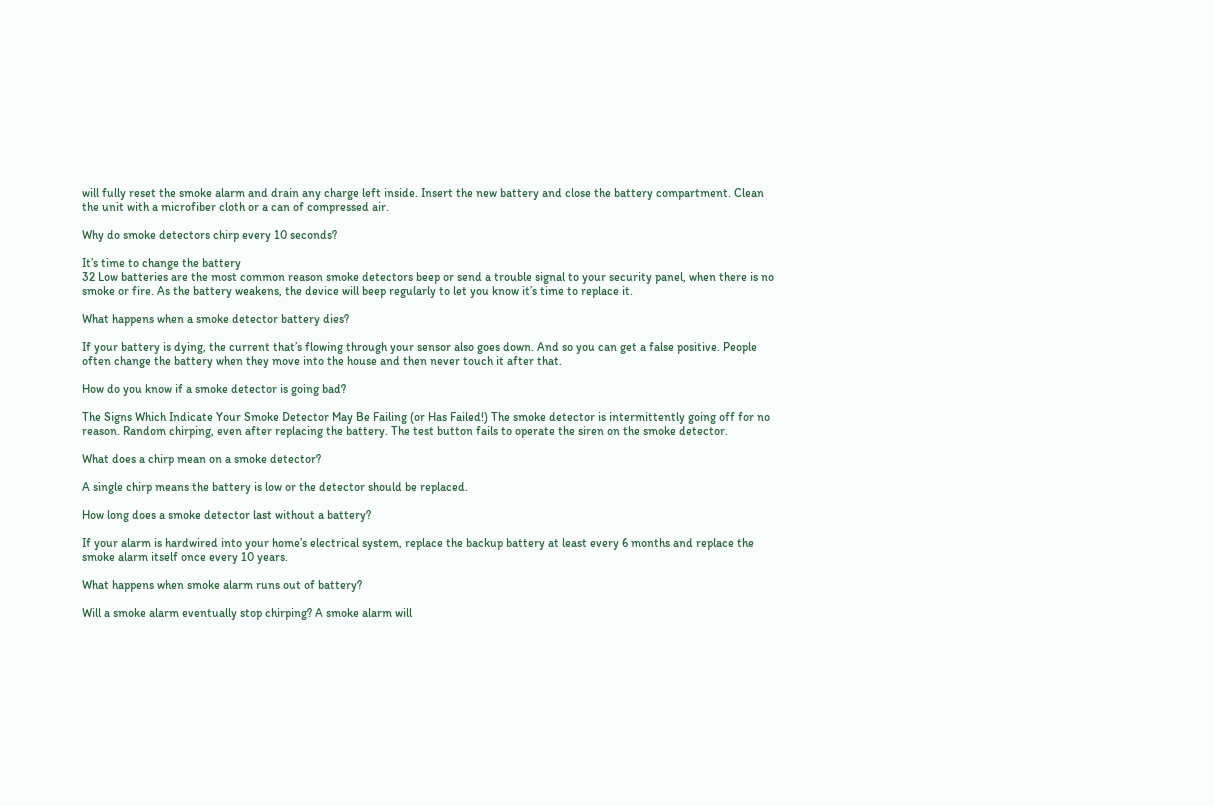will fully reset the smoke alarm and drain any charge left inside. Insert the new battery and close the battery compartment. Clean the unit with a microfiber cloth or a can of compressed air.

Why do smoke detectors chirp every 10 seconds?

It’s time to change the battery
32 Low batteries are the most common reason smoke detectors beep or send a trouble signal to your security panel, when there is no smoke or fire. As the battery weakens, the device will beep regularly to let you know it’s time to replace it.

What happens when a smoke detector battery dies?

If your battery is dying, the current that’s flowing through your sensor also goes down. And so you can get a false positive. People often change the battery when they move into the house and then never touch it after that.

How do you know if a smoke detector is going bad?

The Signs Which Indicate Your Smoke Detector May Be Failing (or Has Failed!) The smoke detector is intermittently going off for no reason. Random chirping, even after replacing the battery. The test button fails to operate the siren on the smoke detector.

What does a chirp mean on a smoke detector?

A single chirp means the battery is low or the detector should be replaced.

How long does a smoke detector last without a battery?

If your alarm is hardwired into your home’s electrical system, replace the backup battery at least every 6 months and replace the smoke alarm itself once every 10 years.

What happens when smoke alarm runs out of battery?

Will a smoke alarm eventually stop chirping? A smoke alarm will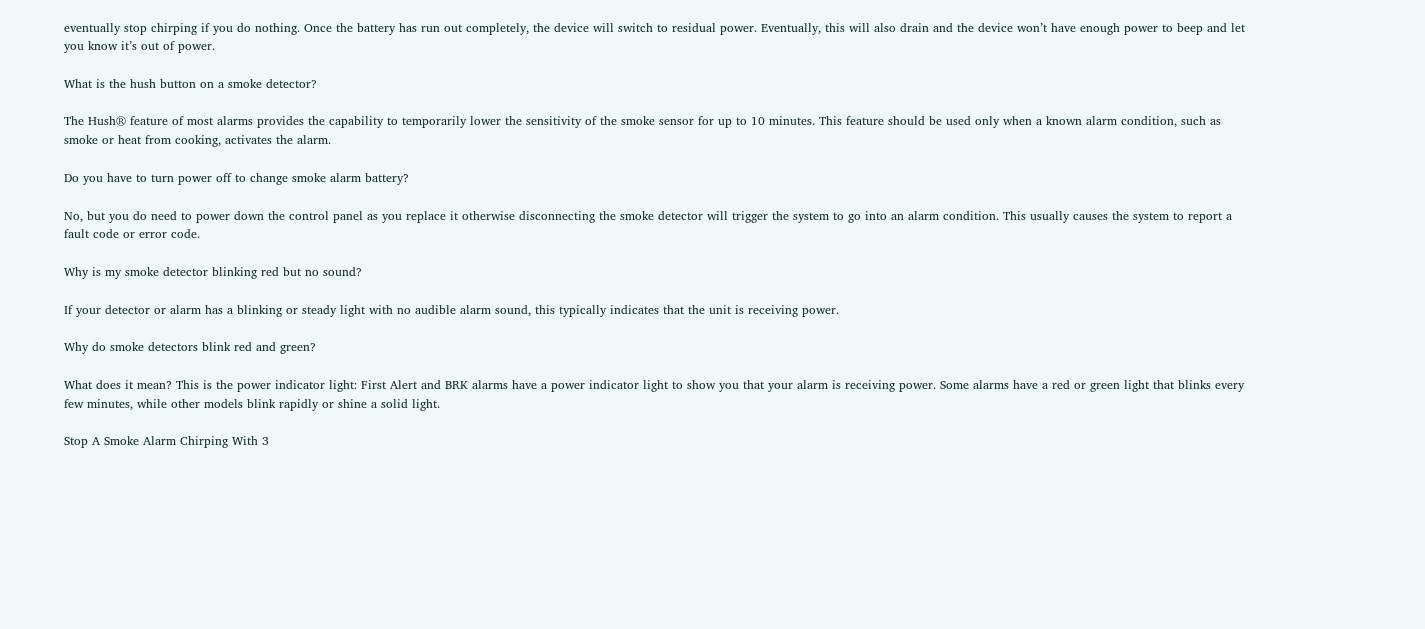eventually stop chirping if you do nothing. Once the battery has run out completely, the device will switch to residual power. Eventually, this will also drain and the device won’t have enough power to beep and let you know it’s out of power.

What is the hush button on a smoke detector?

The Hush® feature of most alarms provides the capability to temporarily lower the sensitivity of the smoke sensor for up to 10 minutes. This feature should be used only when a known alarm condition, such as smoke or heat from cooking, activates the alarm.

Do you have to turn power off to change smoke alarm battery?

No, but you do need to power down the control panel as you replace it otherwise disconnecting the smoke detector will trigger the system to go into an alarm condition. This usually causes the system to report a fault code or error code.

Why is my smoke detector blinking red but no sound?

If your detector or alarm has a blinking or steady light with no audible alarm sound, this typically indicates that the unit is receiving power.

Why do smoke detectors blink red and green?

What does it mean? This is the power indicator light: First Alert and BRK alarms have a power indicator light to show you that your alarm is receiving power. Some alarms have a red or green light that blinks every few minutes, while other models blink rapidly or shine a solid light.

Stop A Smoke Alarm Chirping With 3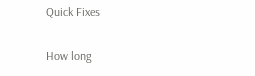Quick Fixes

How long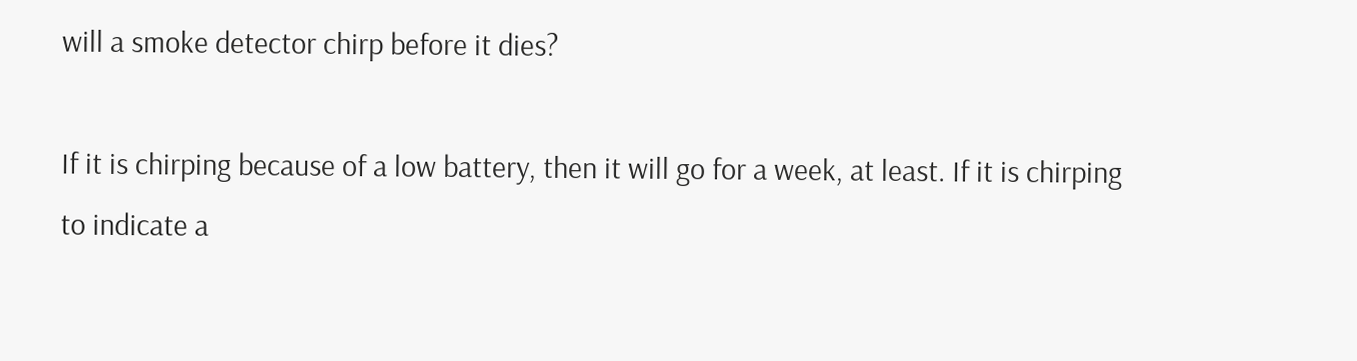will a smoke detector chirp before it dies?

If it is chirping because of a low battery, then it will go for a week, at least. If it is chirping to indicate a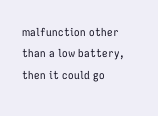malfunction other than a low battery, then it could go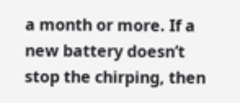a month or more. If a new battery doesn’t stop the chirping, then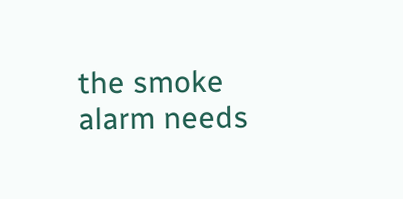the smoke alarm needs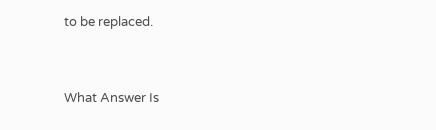to be replaced.


What Answer Is